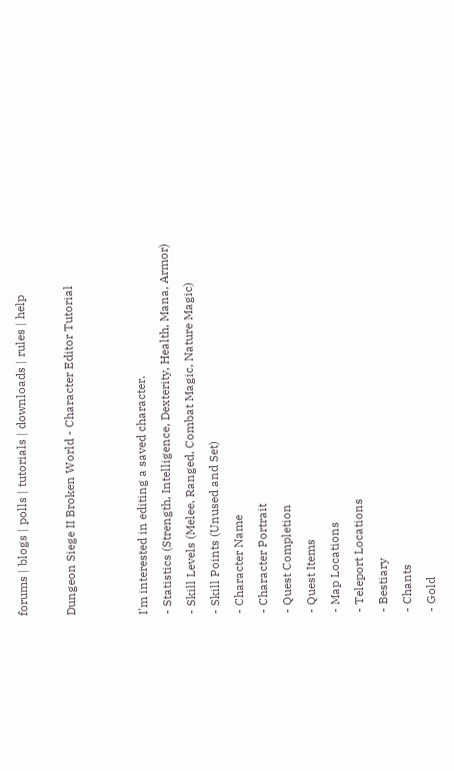forums | blogs | polls | tutorials | downloads | rules | help

Dungeon Siege II Broken World - Character Editor Tutorial


I'm interested in editing a saved character.
- Statistics (Strength, Intelligence, Dexterity, Health, Mana, Armor)
- Skill Levels (Melee, Ranged, Combat Magic, Nature Magic)
- Skill Points (Unused and Set)
- Character Name
- Character Portrait
- Quest Completion
- Quest Items
- Map Locations
- Teleport Locations
- Bestiary
- Chants
- Gold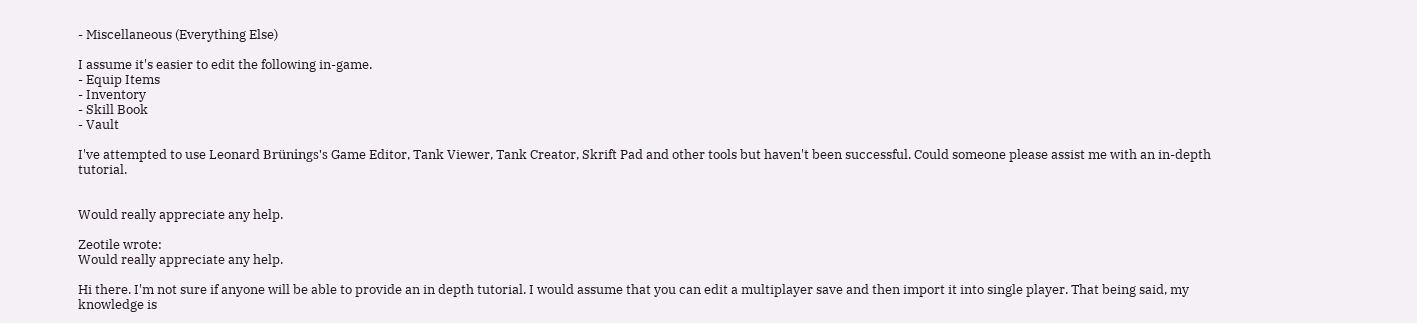- Miscellaneous (Everything Else)

I assume it's easier to edit the following in-game.
- Equip Items
- Inventory
- Skill Book
- Vault

I've attempted to use Leonard Brünings's Game Editor, Tank Viewer, Tank Creator, Skrift Pad and other tools but haven't been successful. Could someone please assist me with an in-depth tutorial.


Would really appreciate any help.

Zeotile wrote:
Would really appreciate any help.

Hi there. I'm not sure if anyone will be able to provide an in depth tutorial. I would assume that you can edit a multiplayer save and then import it into single player. That being said, my knowledge is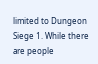limited to Dungeon Siege 1. While there are people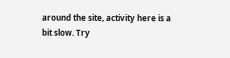around the site, activity here is a bit slow. Try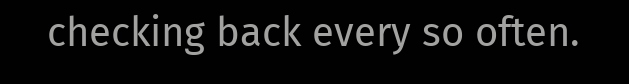checking back every so often.